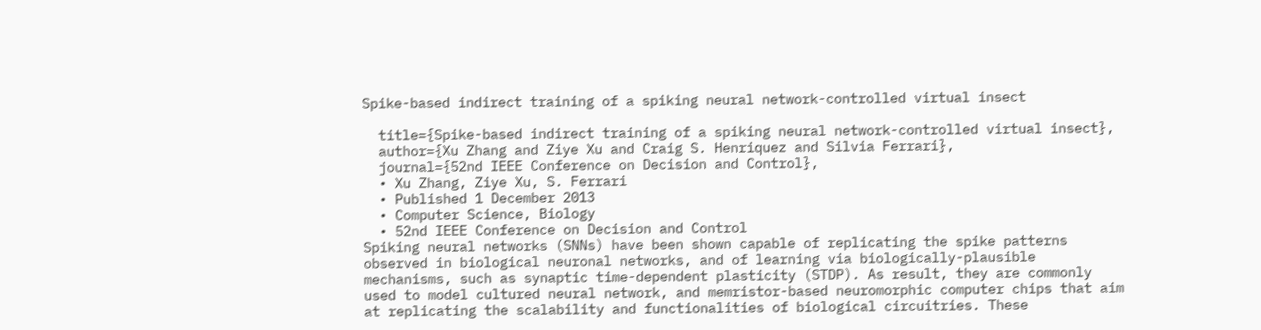Spike-based indirect training of a spiking neural network-controlled virtual insect

  title={Spike-based indirect training of a spiking neural network-controlled virtual insect},
  author={Xu Zhang and Ziye Xu and Craig S. Henriquez and Silvia Ferrari},
  journal={52nd IEEE Conference on Decision and Control},
  • Xu Zhang, Ziye Xu, S. Ferrari
  • Published 1 December 2013
  • Computer Science, Biology
  • 52nd IEEE Conference on Decision and Control
Spiking neural networks (SNNs) have been shown capable of replicating the spike patterns observed in biological neuronal networks, and of learning via biologically-plausible mechanisms, such as synaptic time-dependent plasticity (STDP). As result, they are commonly used to model cultured neural network, and memristor-based neuromorphic computer chips that aim at replicating the scalability and functionalities of biological circuitries. These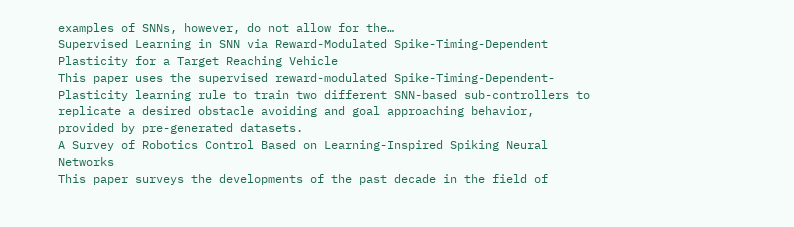examples of SNNs, however, do not allow for the…
Supervised Learning in SNN via Reward-Modulated Spike-Timing-Dependent Plasticity for a Target Reaching Vehicle
This paper uses the supervised reward-modulated Spike-Timing-Dependent-Plasticity learning rule to train two different SNN-based sub-controllers to replicate a desired obstacle avoiding and goal approaching behavior, provided by pre-generated datasets.
A Survey of Robotics Control Based on Learning-Inspired Spiking Neural Networks
This paper surveys the developments of the past decade in the field of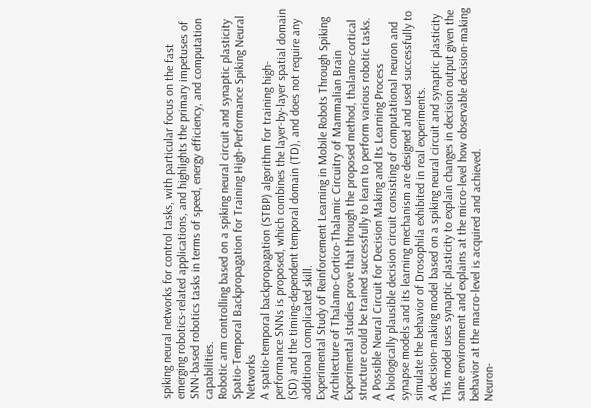spiking neural networks for control tasks, with particular focus on the fast emerging robotics-related applications, and highlights the primary impetuses of SNN-based robotics tasks in terms of speed, energy efficiency, and computation capabilities.
Robotic arm controlling based on a spiking neural circuit and synaptic plasticity
Spatio-Temporal Backpropagation for Training High-Performance Spiking Neural Networks
A spatio-temporal backpropagation (STBP) algorithm for training high-performance SNNs is proposed, which combines the layer-by-layer spatial domain (SD) and the timing-dependent temporal domain (TD), and does not require any additional complicated skill.
Experimental Study of Reinforcement Learning in Mobile Robots Through Spiking Architecture of Thalamo-Cortico-Thalamic Circuitry of Mammalian Brain
Experimental studies prove that through the proposed method, thalamo-cortical structure could be trained successfully to learn to perform various robotic tasks.
A Possible Neural Circuit for Decision Making and Its Learning Process
A biologically plausible decision circuit consisting of computational neuron and synapse models and its learning mechanism are designed and used successfully to simulate the behavior of Drosophila exhibited in real experiments.
A decision-making model based on a spiking neural circuit and synaptic plasticity
This model uses synaptic plasticity to explain changes in decision output given the same environment and explains at the micro-level how observable decision-making behavior at the macro-level is acquired and achieved.
Neuron-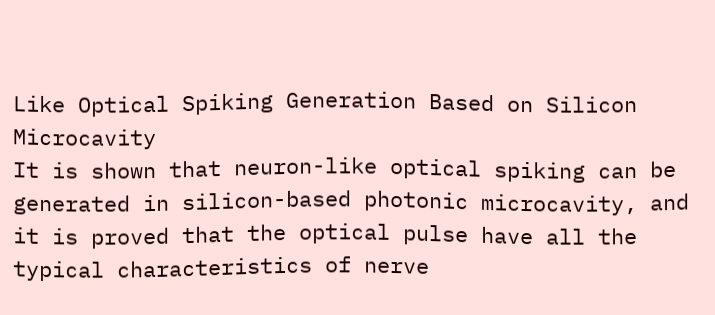Like Optical Spiking Generation Based on Silicon Microcavity
It is shown that neuron-like optical spiking can be generated in silicon-based photonic microcavity, and it is proved that the optical pulse have all the typical characteristics of nerve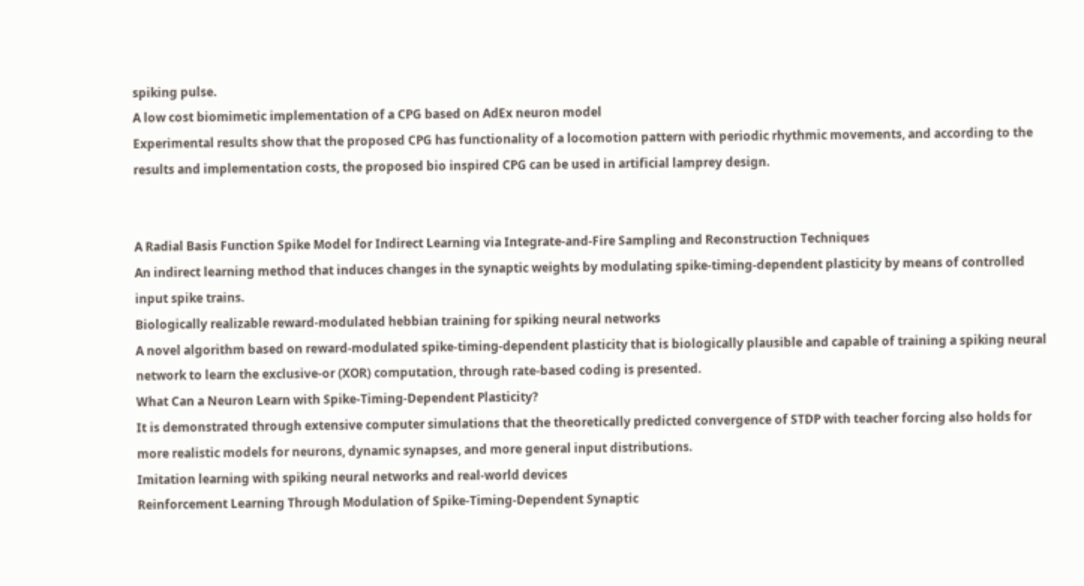spiking pulse.
A low cost biomimetic implementation of a CPG based on AdEx neuron model
Experimental results show that the proposed CPG has functionality of a locomotion pattern with periodic rhythmic movements, and according to the results and implementation costs, the proposed bio inspired CPG can be used in artificial lamprey design.


A Radial Basis Function Spike Model for Indirect Learning via Integrate-and-Fire Sampling and Reconstruction Techniques
An indirect learning method that induces changes in the synaptic weights by modulating spike-timing-dependent plasticity by means of controlled input spike trains.
Biologically realizable reward-modulated hebbian training for spiking neural networks
A novel algorithm based on reward-modulated spike-timing-dependent plasticity that is biologically plausible and capable of training a spiking neural network to learn the exclusive-or (XOR) computation, through rate-based coding is presented.
What Can a Neuron Learn with Spike-Timing-Dependent Plasticity?
It is demonstrated through extensive computer simulations that the theoretically predicted convergence of STDP with teacher forcing also holds for more realistic models for neurons, dynamic synapses, and more general input distributions.
Imitation learning with spiking neural networks and real-world devices
Reinforcement Learning Through Modulation of Spike-Timing-Dependent Synaptic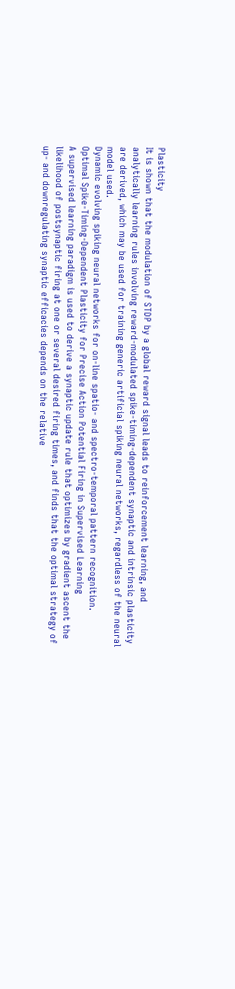Plasticity
It is shown that the modulation of STDP by a global reward signal leads to reinforcement learning, and analytically learning rules involving reward-modulated spike-timing-dependent synaptic and intrinsic plasticity are derived, which may be used for training generic artificial spiking neural networks, regardless of the neural model used.
Dynamic evolving spiking neural networks for on-line spatio- and spectro-temporal pattern recognition.
Optimal Spike-Timing-Dependent Plasticity for Precise Action Potential Firing in Supervised Learning
A supervised learning paradigm is used to derive a synaptic update rule that optimizes by gradient ascent the likelihood of postsynaptic firing at one or several desired firing times, and finds that the optimal strategy of up- and downregulating synaptic efficacies depends on the relative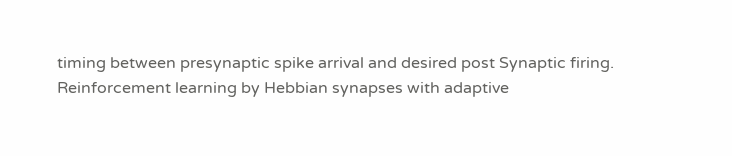timing between presynaptic spike arrival and desired post Synaptic firing.
Reinforcement learning by Hebbian synapses with adaptive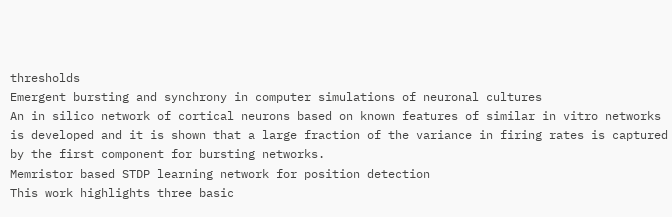thresholds
Emergent bursting and synchrony in computer simulations of neuronal cultures
An in silico network of cortical neurons based on known features of similar in vitro networks is developed and it is shown that a large fraction of the variance in firing rates is captured by the first component for bursting networks.
Memristor based STDP learning network for position detection
This work highlights three basic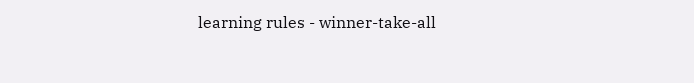learning rules - winner-take-all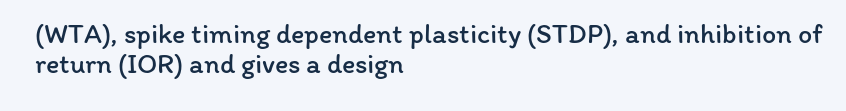(WTA), spike timing dependent plasticity (STDP), and inhibition of return (IOR) and gives a design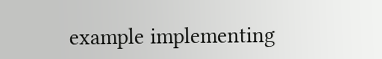example implementing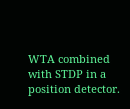WTA combined with STDP in a position detector.